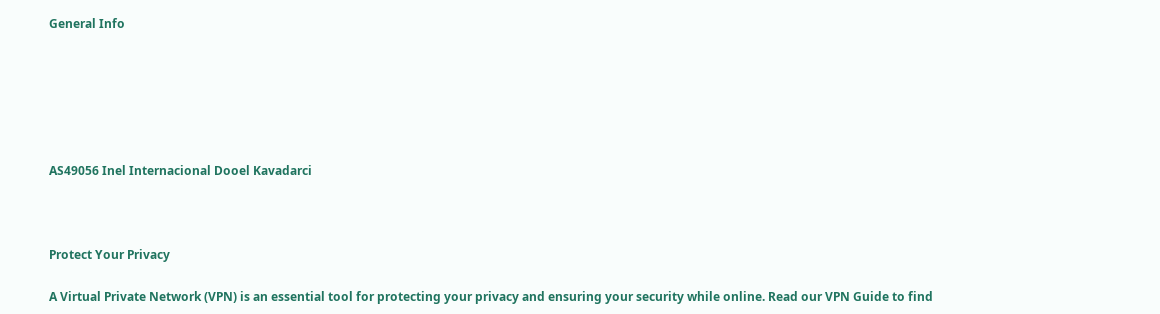General Info






AS49056 Inel Internacional Dooel Kavadarci



Protect Your Privacy

A Virtual Private Network (VPN) is an essential tool for protecting your privacy and ensuring your security while online. Read our VPN Guide to find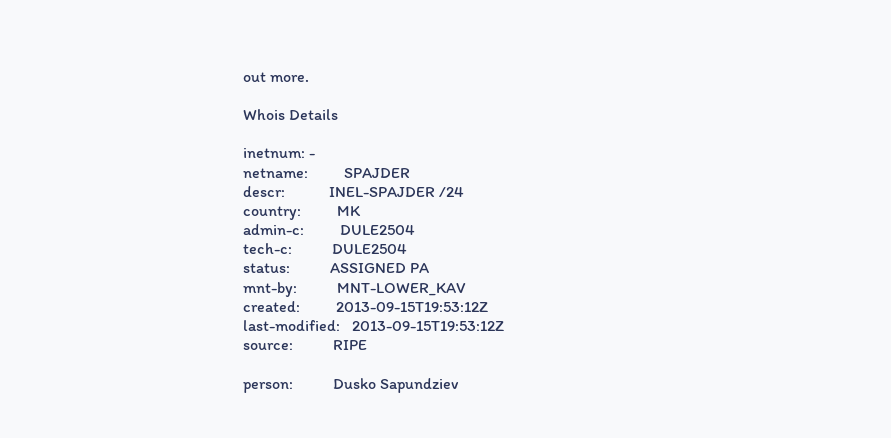out more.

Whois Details

inetnum: -
netname:         SPAJDER
descr:           INEL-SPAJDER /24
country:         MK
admin-c:         DULE2504
tech-c:          DULE2504
status:          ASSIGNED PA
mnt-by:          MNT-LOWER_KAV
created:         2013-09-15T19:53:12Z
last-modified:   2013-09-15T19:53:12Z
source:          RIPE

person:          Dusko Sapundziev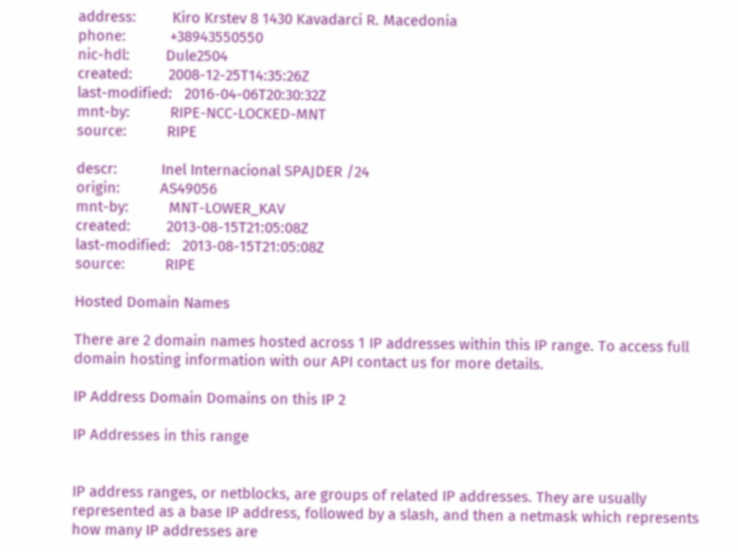address:         Kiro Krstev 8 1430 Kavadarci R. Macedonia
phone:           +38943550550
nic-hdl:         Dule2504
created:         2008-12-25T14:35:26Z
last-modified:   2016-04-06T20:30:32Z
mnt-by:          RIPE-NCC-LOCKED-MNT
source:          RIPE

descr:           Inel Internacional SPAJDER /24
origin:          AS49056
mnt-by:          MNT-LOWER_KAV
created:         2013-08-15T21:05:08Z
last-modified:   2013-08-15T21:05:08Z
source:          RIPE

Hosted Domain Names

There are 2 domain names hosted across 1 IP addresses within this IP range. To access full domain hosting information with our API contact us for more details.

IP Address Domain Domains on this IP 2

IP Addresses in this range


IP address ranges, or netblocks, are groups of related IP addresses. They are usually represented as a base IP address, followed by a slash, and then a netmask which represents how many IP addresses are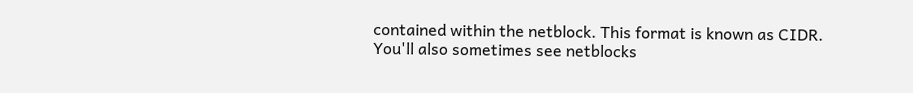contained within the netblock. This format is known as CIDR. You'll also sometimes see netblocks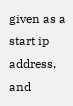given as a start ip address, and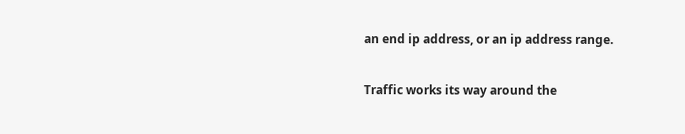an end ip address, or an ip address range.

Traffic works its way around the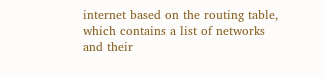internet based on the routing table, which contains a list of networks and their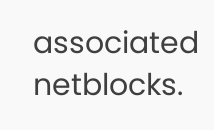associated netblocks.